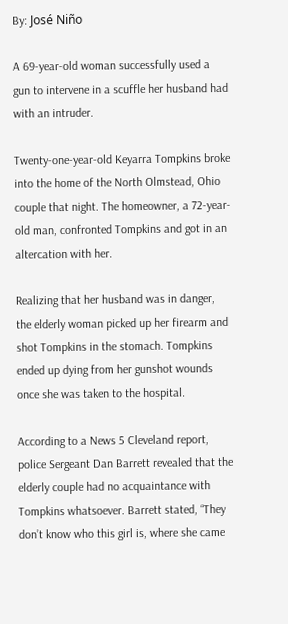By: José Niño

A 69-year-old woman successfully used a gun to intervene in a scuffle her husband had with an intruder.

Twenty-one-year-old Keyarra Tompkins broke into the home of the North Olmstead, Ohio couple that night. The homeowner, a 72-year-old man, confronted Tompkins and got in an altercation with her.

Realizing that her husband was in danger, the elderly woman picked up her firearm and shot Tompkins in the stomach. Tompkins ended up dying from her gunshot wounds once she was taken to the hospital.

According to a News 5 Cleveland report, police Sergeant Dan Barrett revealed that the elderly couple had no acquaintance with Tompkins whatsoever. Barrett stated, “They don’t know who this girl is, where she came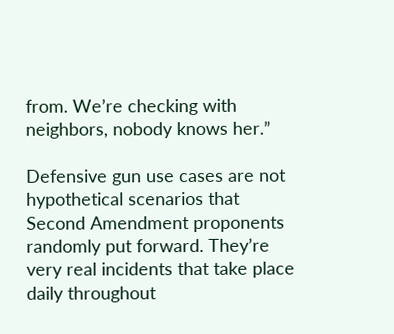from. We’re checking with neighbors, nobody knows her.”

Defensive gun use cases are not hypothetical scenarios that Second Amendment proponents randomly put forward. They’re very real incidents that take place daily throughout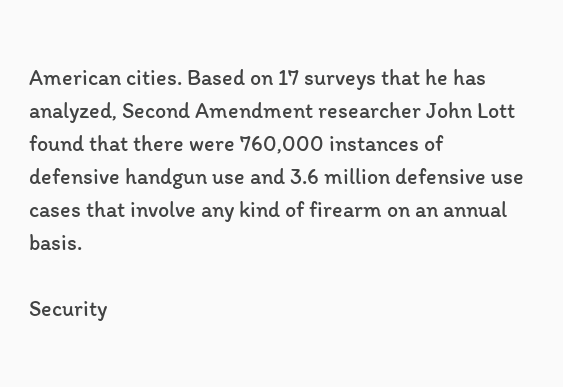American cities. Based on 17 surveys that he has analyzed, Second Amendment researcher John Lott found that there were 760,000 instances of defensive handgun use and 3.6 million defensive use cases that involve any kind of firearm on an annual basis.

Security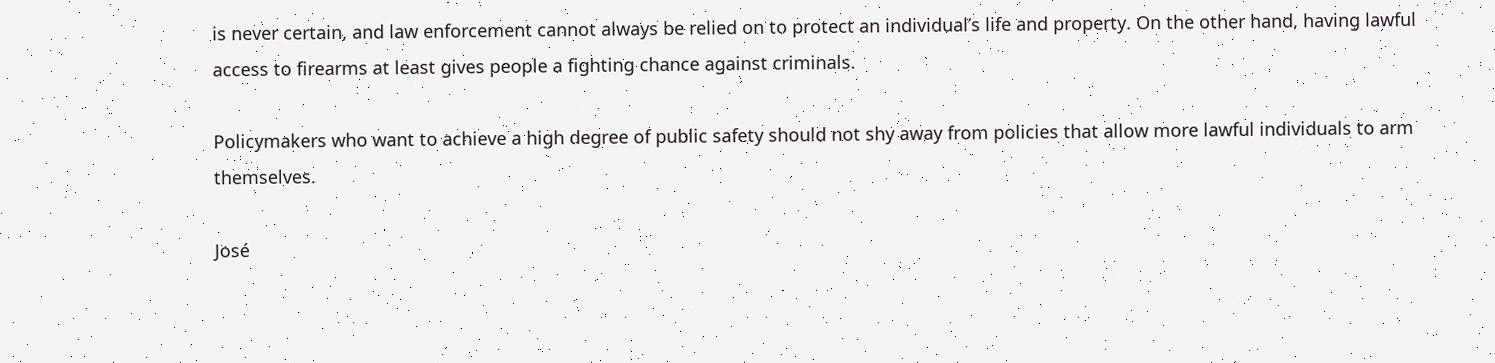is never certain, and law enforcement cannot always be relied on to protect an individual’s life and property. On the other hand, having lawful access to firearms at least gives people a fighting chance against criminals.

Policymakers who want to achieve a high degree of public safety should not shy away from policies that allow more lawful individuals to arm themselves.

José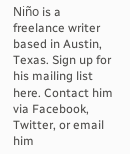Niño is a freelance writer based in Austin, Texas. Sign up for his mailing list here. Contact him via Facebook, Twitter, or email him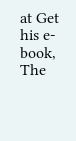at Get his e-book, The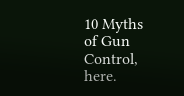10 Myths of Gun Control, here.